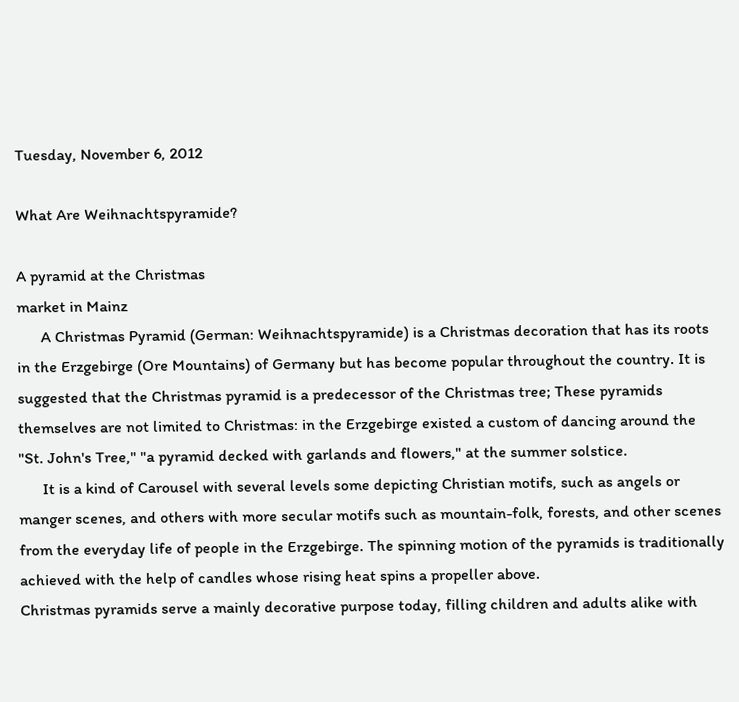Tuesday, November 6, 2012

What Are Weihnachtspyramide?

A pyramid at the Christmas
market in Mainz
      A Christmas Pyramid (German: Weihnachtspyramide) is a Christmas decoration that has its roots in the Erzgebirge (Ore Mountains) of Germany but has become popular throughout the country. It is suggested that the Christmas pyramid is a predecessor of the Christmas tree; These pyramids themselves are not limited to Christmas: in the Erzgebirge existed a custom of dancing around the "St. John's Tree," "a pyramid decked with garlands and flowers," at the summer solstice.
      It is a kind of Carousel with several levels some depicting Christian motifs, such as angels or manger scenes, and others with more secular motifs such as mountain-folk, forests, and other scenes from the everyday life of people in the Erzgebirge. The spinning motion of the pyramids is traditionally achieved with the help of candles whose rising heat spins a propeller above.
Christmas pyramids serve a mainly decorative purpose today, filling children and adults alike with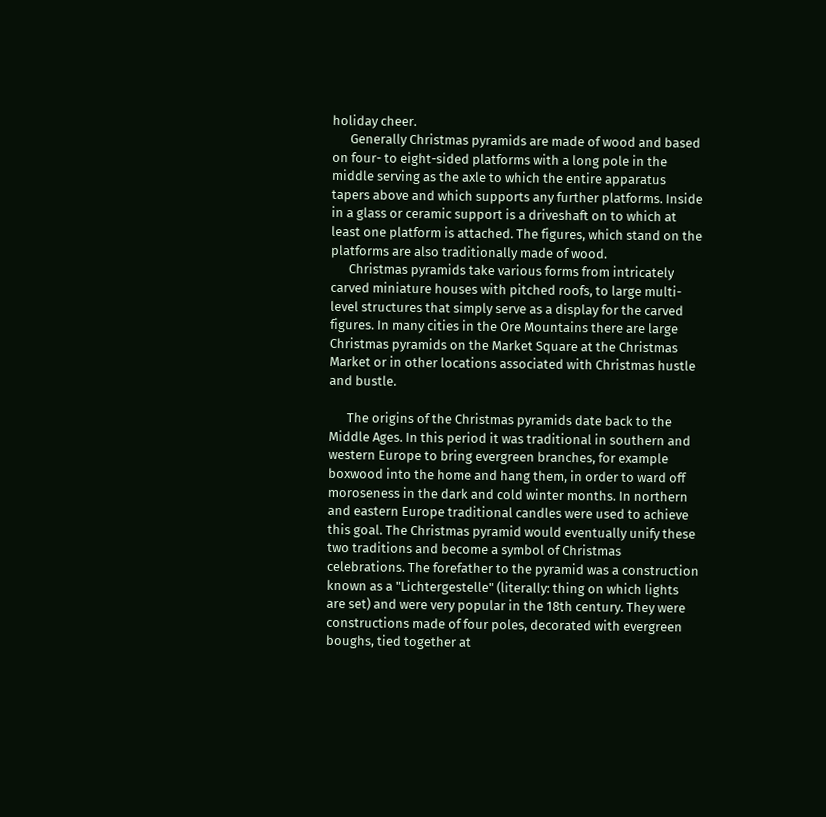holiday cheer.
      Generally Christmas pyramids are made of wood and based on four- to eight-sided platforms with a long pole in the middle serving as the axle to which the entire apparatus tapers above and which supports any further platforms. Inside in a glass or ceramic support is a driveshaft on to which at least one platform is attached. The figures, which stand on the platforms are also traditionally made of wood.
      Christmas pyramids take various forms from intricately carved miniature houses with pitched roofs, to large multi-level structures that simply serve as a display for the carved figures. In many cities in the Ore Mountains there are large Christmas pyramids on the Market Square at the Christmas Market or in other locations associated with Christmas hustle and bustle.

      The origins of the Christmas pyramids date back to the Middle Ages. In this period it was traditional in southern and western Europe to bring evergreen branches, for example boxwood into the home and hang them, in order to ward off moroseness in the dark and cold winter months. In northern and eastern Europe traditional candles were used to achieve this goal. The Christmas pyramid would eventually unify these two traditions and become a symbol of Christmas celebrations. The forefather to the pyramid was a construction known as a "Lichtergestelle" (literally: thing on which lights are set) and were very popular in the 18th century. They were constructions made of four poles, decorated with evergreen boughs, tied together at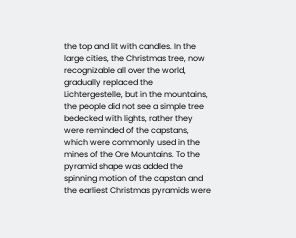the top and lit with candles. In the large cities, the Christmas tree, now recognizable all over the world, gradually replaced the Lichtergestelle, but in the mountains, the people did not see a simple tree bedecked with lights, rather they were reminded of the capstans, which were commonly used in the mines of the Ore Mountains. To the pyramid shape was added the spinning motion of the capstan and the earliest Christmas pyramids were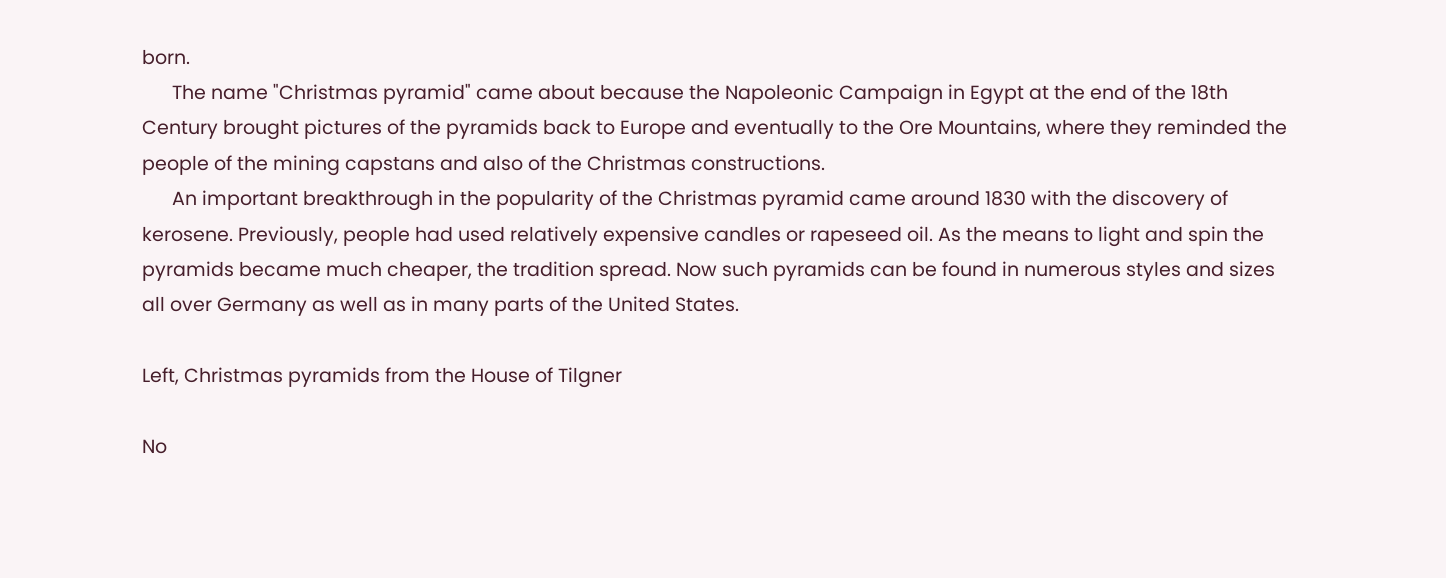born.
      The name "Christmas pyramid" came about because the Napoleonic Campaign in Egypt at the end of the 18th Century brought pictures of the pyramids back to Europe and eventually to the Ore Mountains, where they reminded the people of the mining capstans and also of the Christmas constructions.
      An important breakthrough in the popularity of the Christmas pyramid came around 1830 with the discovery of kerosene. Previously, people had used relatively expensive candles or rapeseed oil. As the means to light and spin the pyramids became much cheaper, the tradition spread. Now such pyramids can be found in numerous styles and sizes all over Germany as well as in many parts of the United States.

Left, Christmas pyramids from the House of Tilgner

No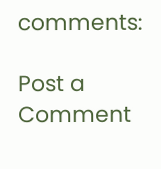comments:

Post a Comment